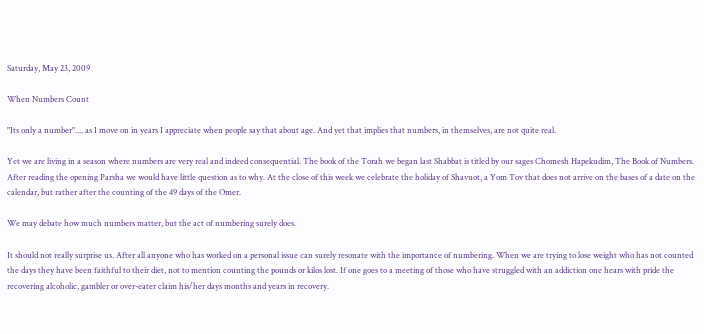Saturday, May 23, 2009

When Numbers Count

"Its only a number".... as I move on in years I appreciate when people say that about age. And yet that implies that numbers, in themselves, are not quite real.

Yet we are living in a season where numbers are very real and indeed consequential. The book of the Torah we began last Shabbat is titled by our sages Chomesh Hapekudim, The Book of Numbers. After reading the opening Parsha we would have little question as to why. At the close of this week we celebrate the holiday of Shavuot, a Yom Tov that does not arrive on the bases of a date on the calendar, but rather after the counting of the 49 days of the Omer.

We may debate how much numbers matter, but the act of numbering surely does.

It should not really surprise us. After all anyone who has worked on a personal issue can surely resonate with the importance of numbering. When we are trying to lose weight who has not counted the days they have been faithful to their diet, not to mention counting the pounds or kilos lost. If one goes to a meeting of those who have struggled with an addiction one hears with pride the recovering alcoholic, gambler or over-eater claim his/her days months and years in recovery.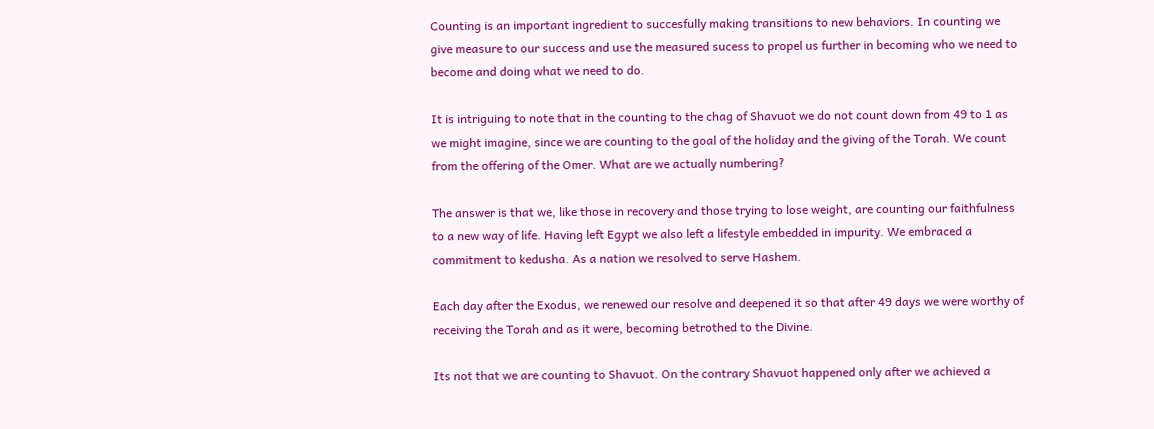Counting is an important ingredient to succesfully making transitions to new behaviors. In counting we give measure to our success and use the measured sucess to propel us further in becoming who we need to become and doing what we need to do.

It is intriguing to note that in the counting to the chag of Shavuot we do not count down from 49 to 1 as we might imagine, since we are counting to the goal of the holiday and the giving of the Torah. We count from the offering of the Omer. What are we actually numbering?

The answer is that we, like those in recovery and those trying to lose weight, are counting our faithfulness to a new way of life. Having left Egypt we also left a lifestyle embedded in impurity. We embraced a commitment to kedusha. As a nation we resolved to serve Hashem.

Each day after the Exodus, we renewed our resolve and deepened it so that after 49 days we were worthy of receiving the Torah and as it were, becoming betrothed to the Divine.

Its not that we are counting to Shavuot. On the contrary Shavuot happened only after we achieved a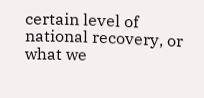certain level of national recovery, or what we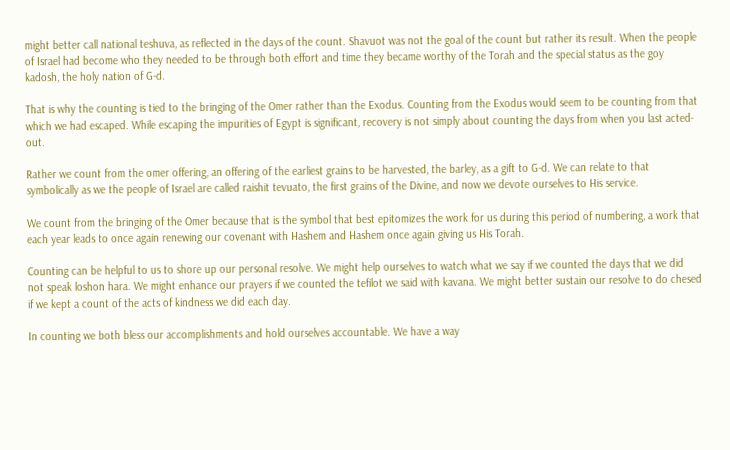might better call national teshuva, as reflected in the days of the count. Shavuot was not the goal of the count but rather its result. When the people of Israel had become who they needed to be through both effort and time they became worthy of the Torah and the special status as the goy kadosh, the holy nation of G-d.

That is why the counting is tied to the bringing of the Omer rather than the Exodus. Counting from the Exodus would seem to be counting from that which we had escaped. While escaping the impurities of Egypt is significant, recovery is not simply about counting the days from when you last acted-out.

Rather we count from the omer offering, an offering of the earliest grains to be harvested, the barley, as a gift to G-d. We can relate to that symbolically as we the people of Israel are called raishit tevuato, the first grains of the Divine, and now we devote ourselves to His service.

We count from the bringing of the Omer because that is the symbol that best epitomizes the work for us during this period of numbering, a work that each year leads to once again renewing our covenant with Hashem and Hashem once again giving us His Torah.

Counting can be helpful to us to shore up our personal resolve. We might help ourselves to watch what we say if we counted the days that we did not speak loshon hara. We might enhance our prayers if we counted the tefilot we said with kavana. We might better sustain our resolve to do chesed if we kept a count of the acts of kindness we did each day.

In counting we both bless our accomplishments and hold ourselves accountable. We have a way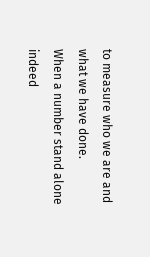to measure who we are and what we have done.
When a number stand alone indeed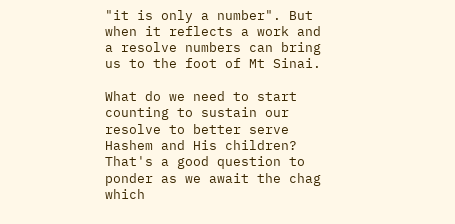"it is only a number". But when it reflects a work and a resolve numbers can bring us to the foot of Mt Sinai.

What do we need to start counting to sustain our resolve to better serve Hashem and His children? That's a good question to ponder as we await the chag which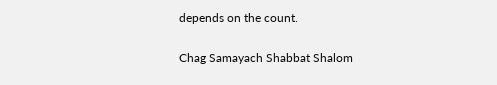depends on the count.

Chag Samayach Shabbat Shalom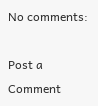No comments:

Post a Comment